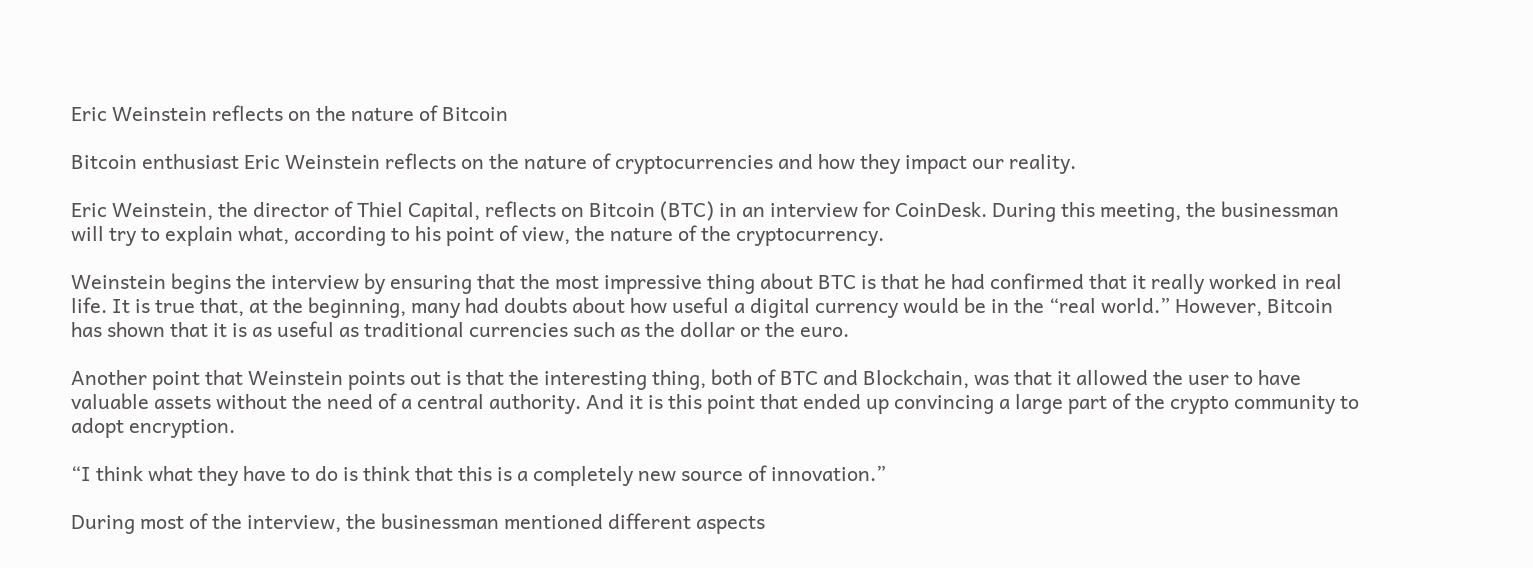Eric Weinstein reflects on the nature of Bitcoin

Bitcoin enthusiast Eric Weinstein reflects on the nature of cryptocurrencies and how they impact our reality.

Eric Weinstein, the director of Thiel Capital, reflects on Bitcoin (BTC) in an interview for CoinDesk. During this meeting, the businessman will try to explain what, according to his point of view, the nature of the cryptocurrency.

Weinstein begins the interview by ensuring that the most impressive thing about BTC is that he had confirmed that it really worked in real life. It is true that, at the beginning, many had doubts about how useful a digital currency would be in the “real world.” However, Bitcoin has shown that it is as useful as traditional currencies such as the dollar or the euro.

Another point that Weinstein points out is that the interesting thing, both of BTC and Blockchain, was that it allowed the user to have valuable assets without the need of a central authority. And it is this point that ended up convincing a large part of the crypto community to adopt encryption.

“I think what they have to do is think that this is a completely new source of innovation.”

During most of the interview, the businessman mentioned different aspects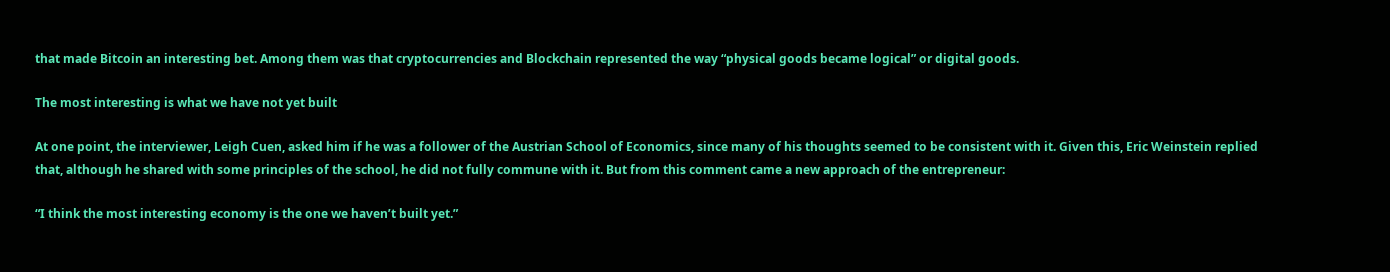that made Bitcoin an interesting bet. Among them was that cryptocurrencies and Blockchain represented the way “physical goods became logical” or digital goods.

The most interesting is what we have not yet built

At one point, the interviewer, Leigh Cuen, asked him if he was a follower of the Austrian School of Economics, since many of his thoughts seemed to be consistent with it. Given this, Eric Weinstein replied that, although he shared with some principles of the school, he did not fully commune with it. But from this comment came a new approach of the entrepreneur:

“I think the most interesting economy is the one we haven’t built yet.”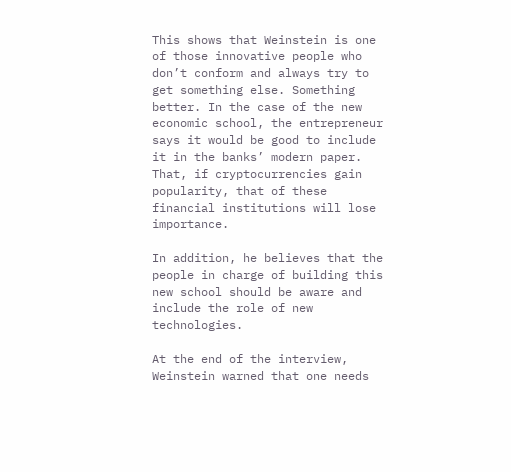This shows that Weinstein is one of those innovative people who don’t conform and always try to get something else. Something better. In the case of the new economic school, the entrepreneur says it would be good to include it in the banks’ modern paper. That, if cryptocurrencies gain popularity, that of these financial institutions will lose importance.

In addition, he believes that the people in charge of building this new school should be aware and include the role of new technologies.

At the end of the interview, Weinstein warned that one needs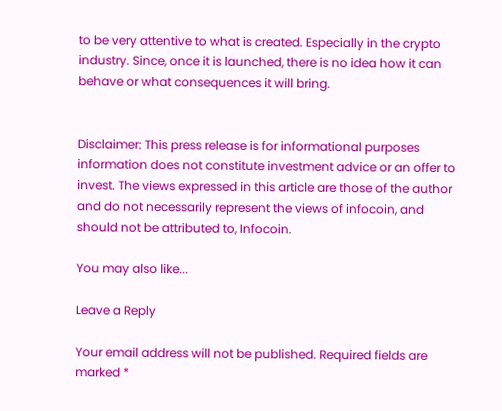to be very attentive to what is created. Especially in the crypto industry. Since, once it is launched, there is no idea how it can behave or what consequences it will bring.


Disclaimer: This press release is for informational purposes information does not constitute investment advice or an offer to invest. The views expressed in this article are those of the author and do not necessarily represent the views of infocoin, and should not be attributed to, Infocoin.

You may also like...

Leave a Reply

Your email address will not be published. Required fields are marked *